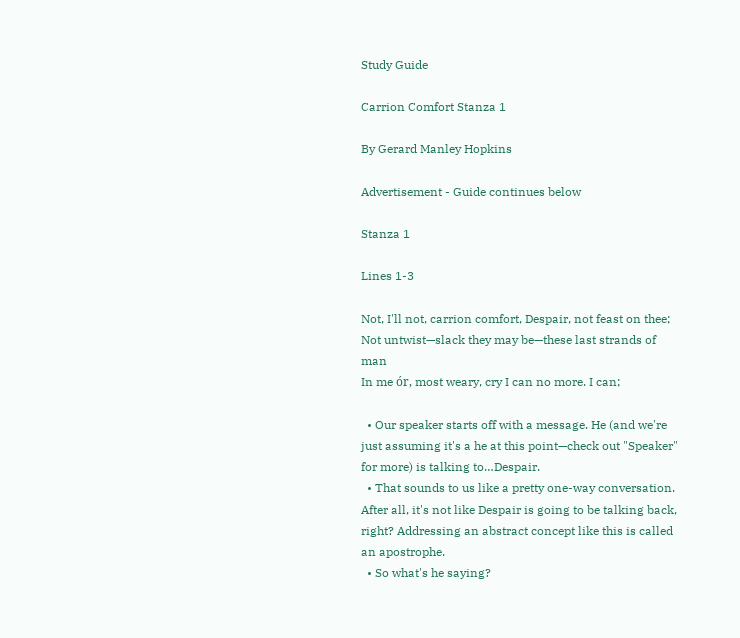Study Guide

Carrion Comfort Stanza 1

By Gerard Manley Hopkins

Advertisement - Guide continues below

Stanza 1

Lines 1-3

Not, I'll not, carrion comfort, Despair, not feast on thee;
Not untwist—slack they may be—these last strands of man
In me ór, most weary, cry I can no more. I can;

  • Our speaker starts off with a message. He (and we're just assuming it's a he at this point—check out "Speaker" for more) is talking to…Despair.
  • That sounds to us like a pretty one-way conversation. After all, it's not like Despair is going to be talking back, right? Addressing an abstract concept like this is called an apostrophe.
  • So what's he saying?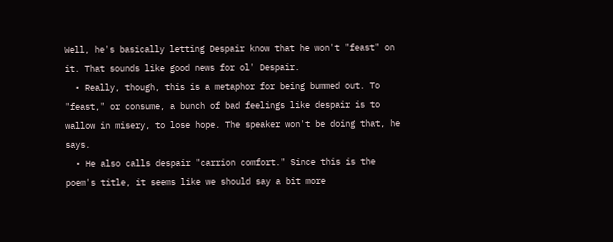Well, he's basically letting Despair know that he won't "feast" on it. That sounds like good news for ol' Despair.
  • Really, though, this is a metaphor for being bummed out. To "feast," or consume, a bunch of bad feelings like despair is to wallow in misery, to lose hope. The speaker won't be doing that, he says.
  • He also calls despair "carrion comfort." Since this is the poem's title, it seems like we should say a bit more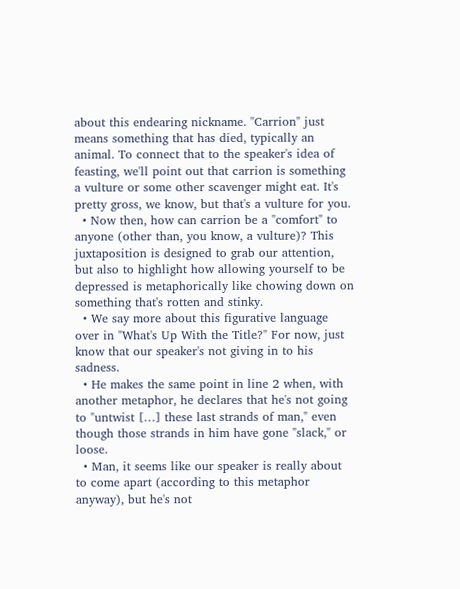about this endearing nickname. "Carrion" just means something that has died, typically an animal. To connect that to the speaker's idea of feasting, we'll point out that carrion is something a vulture or some other scavenger might eat. It's pretty gross, we know, but that's a vulture for you.
  • Now then, how can carrion be a "comfort" to anyone (other than, you know, a vulture)? This juxtaposition is designed to grab our attention, but also to highlight how allowing yourself to be depressed is metaphorically like chowing down on something that's rotten and stinky.
  • We say more about this figurative language over in "What's Up With the Title?" For now, just know that our speaker's not giving in to his sadness.
  • He makes the same point in line 2 when, with another metaphor, he declares that he's not going to "untwist […] these last strands of man," even though those strands in him have gone "slack," or loose.
  • Man, it seems like our speaker is really about to come apart (according to this metaphor anyway), but he's not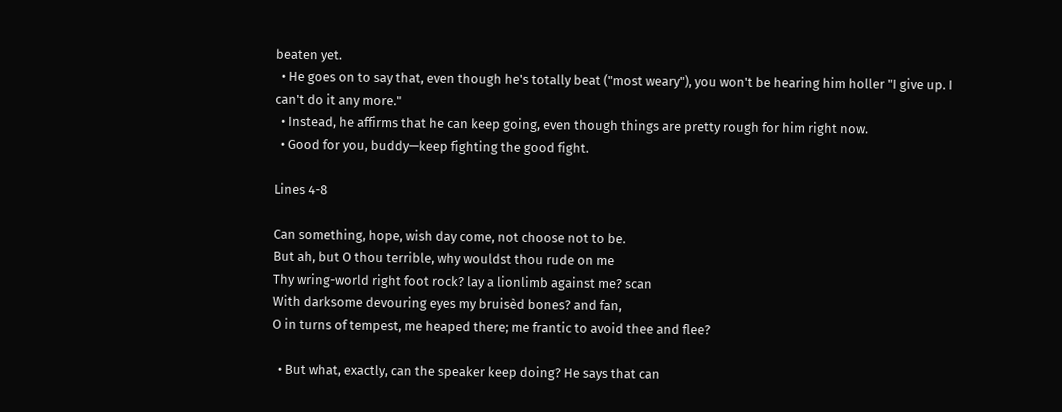beaten yet.
  • He goes on to say that, even though he's totally beat ("most weary"), you won't be hearing him holler "I give up. I can't do it any more."
  • Instead, he affirms that he can keep going, even though things are pretty rough for him right now.
  • Good for you, buddy—keep fighting the good fight.

Lines 4-8

Can something, hope, wish day come, not choose not to be.
But ah, but O thou terrible, why wouldst thou rude on me
Thy wring-world right foot rock? lay a lionlimb against me? scan
With darksome devouring eyes my bruisèd bones? and fan,
O in turns of tempest, me heaped there; me frantic to avoid thee and flee?

  • But what, exactly, can the speaker keep doing? He says that can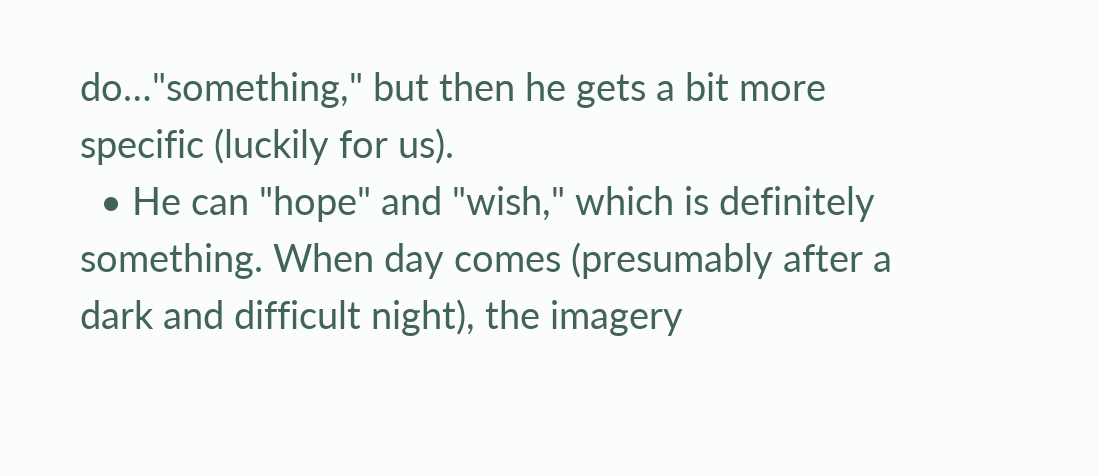do…"something," but then he gets a bit more specific (luckily for us).
  • He can "hope" and "wish," which is definitely something. When day comes (presumably after a dark and difficult night), the imagery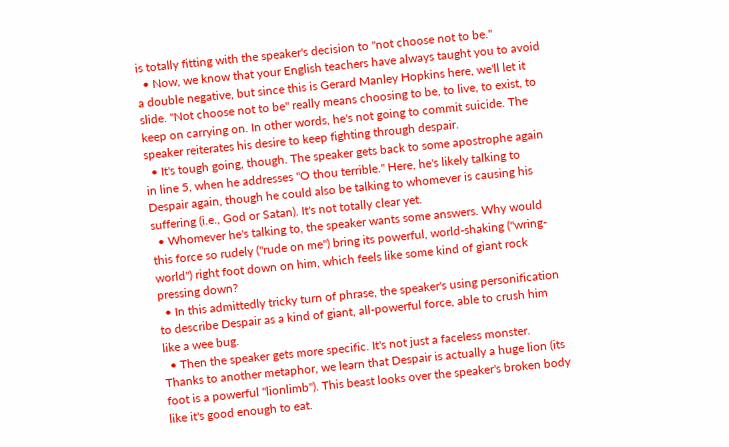is totally fitting with the speaker's decision to "not choose not to be."
  • Now, we know that your English teachers have always taught you to avoid a double negative, but since this is Gerard Manley Hopkins here, we'll let it slide. "Not choose not to be" really means choosing to be, to live, to exist, to keep on carrying on. In other words, he's not going to commit suicide. The speaker reiterates his desire to keep fighting through despair.
  • It's tough going, though. The speaker gets back to some apostrophe again in line 5, when he addresses "O thou terrible." Here, he's likely talking to Despair again, though he could also be talking to whomever is causing his suffering (i.e., God or Satan). It's not totally clear yet.
  • Whomever he's talking to, the speaker wants some answers. Why would this force so rudely ("rude on me") bring its powerful, world-shaking ("wring-world") right foot down on him, which feels like some kind of giant rock pressing down?
  • In this admittedly tricky turn of phrase, the speaker's using personification to describe Despair as a kind of giant, all-powerful force, able to crush him like a wee bug.
  • Then the speaker gets more specific. It's not just a faceless monster. Thanks to another metaphor, we learn that Despair is actually a huge lion (its foot is a powerful "lionlimb"). This beast looks over the speaker's broken body like it's good enough to eat.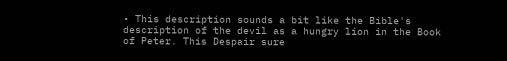• This description sounds a bit like the Bible's description of the devil as a hungry lion in the Book of Peter. This Despair sure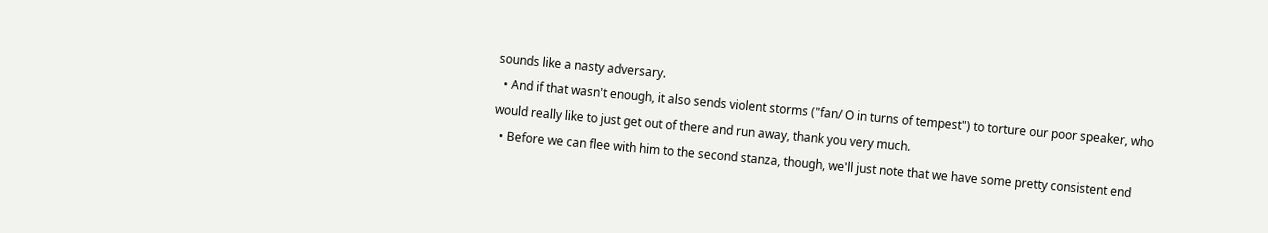sounds like a nasty adversary.
  • And if that wasn't enough, it also sends violent storms ("fan/ O in turns of tempest") to torture our poor speaker, who would really like to just get out of there and run away, thank you very much.
  • Before we can flee with him to the second stanza, though, we'll just note that we have some pretty consistent end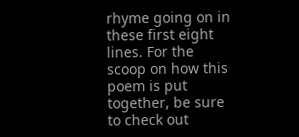rhyme going on in these first eight lines. For the scoop on how this poem is put together, be sure to check out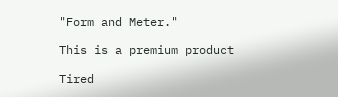"Form and Meter."

This is a premium product

Tired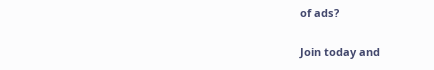of ads?

Join today and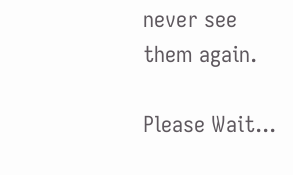never see them again.

Please Wait...